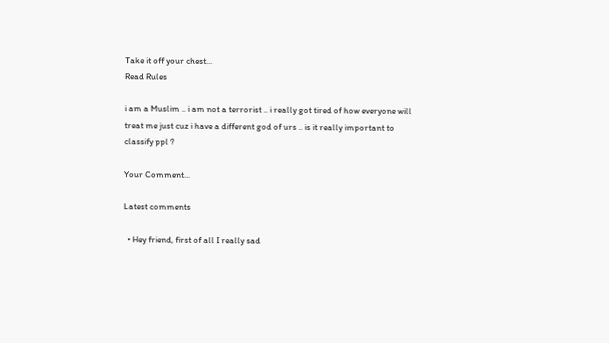Take it off your chest...
Read Rules

i am a Muslim .. i am not a terrorist .. i really got tired of how everyone will treat me just cuz i have a different god of urs .. is it really important to classify ppl ?

Your Comment...

Latest comments

  • Hey friend, first of all I really sad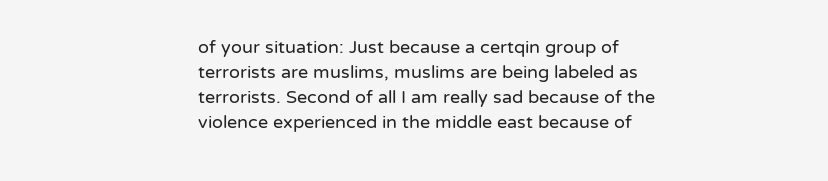of your situation: Just because a certqin group of terrorists are muslims, muslims are being labeled as terrorists. Second of all I am really sad because of the violence experienced in the middle east because of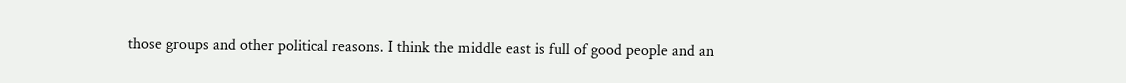those groups and other political reasons. I think the middle east is full of good people and an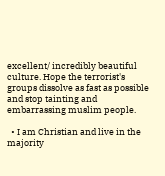excellent/ incredibly beautiful culture. Hope the terrorist's groups dissolve as fast as possible and stop tainting and embarrassing muslim people.

  • I am Christian and live in the majority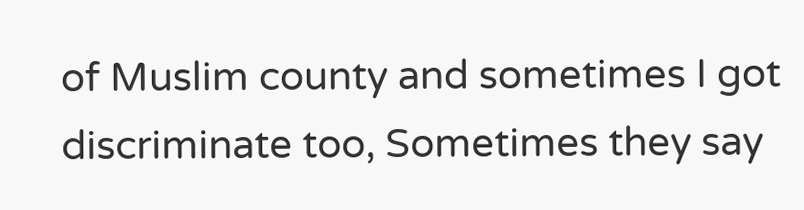of Muslim county and sometimes I got discriminate too, Sometimes they say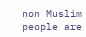non Muslim people are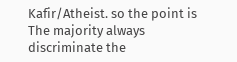Kafir/Atheist. so the point is The majority always discriminate the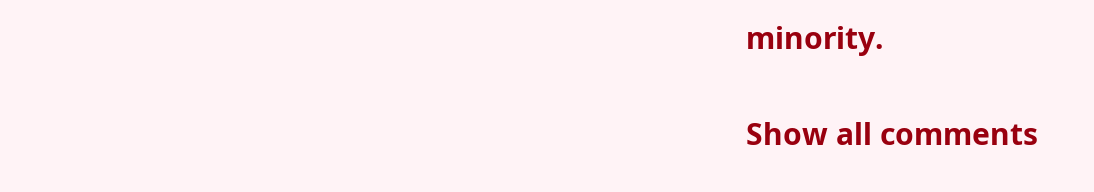minority.

Show all comments